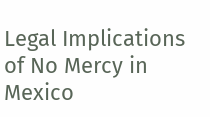Legal Implications of No Mercy in Mexico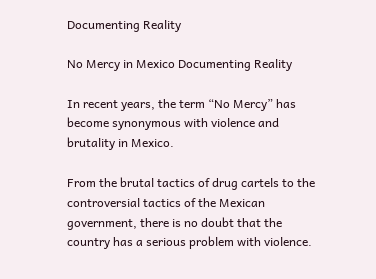Documenting Reality

No Mercy in Mexico Documenting Reality

In recent years, the term “No Mercy” has become synonymous with violence and brutality in Mexico.

From the brutal tactics of drug cartels to the controversial tactics of the Mexican government, there is no doubt that the country has a serious problem with violence.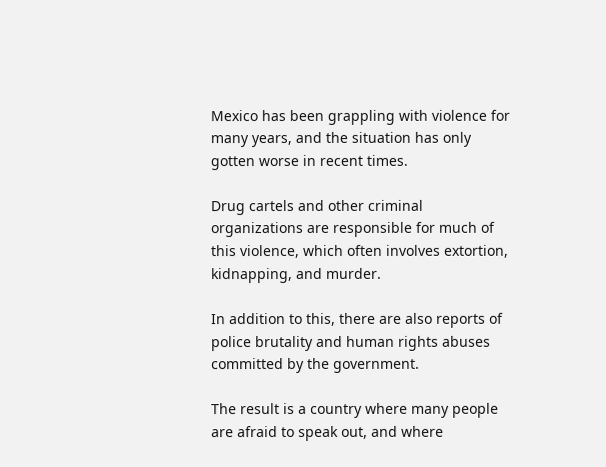Mexico has been grappling with violence for many years, and the situation has only gotten worse in recent times.

Drug cartels and other criminal organizations are responsible for much of this violence, which often involves extortion, kidnapping, and murder.

In addition to this, there are also reports of police brutality and human rights abuses committed by the government.

The result is a country where many people are afraid to speak out, and where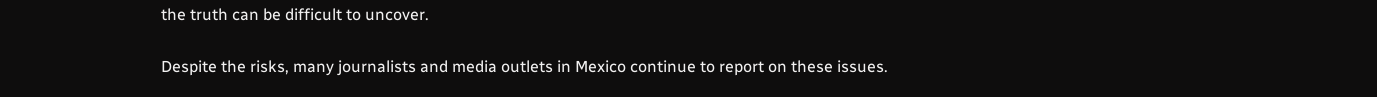the truth can be difficult to uncover.

Despite the risks, many journalists and media outlets in Mexico continue to report on these issues.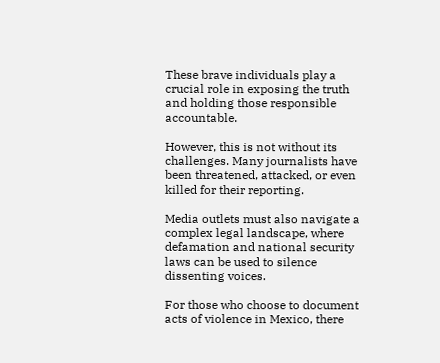These brave individuals play a crucial role in exposing the truth and holding those responsible accountable.

However, this is not without its challenges. Many journalists have been threatened, attacked, or even killed for their reporting.

Media outlets must also navigate a complex legal landscape, where defamation and national security laws can be used to silence dissenting voices.

For those who choose to document acts of violence in Mexico, there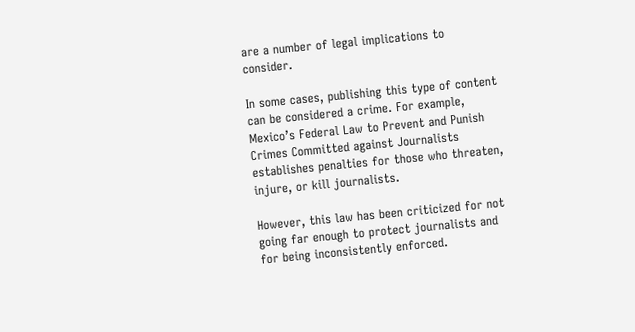are a number of legal implications to consider.

In some cases, publishing this type of content can be considered a crime. For example, Mexico’s Federal Law to Prevent and Punish Crimes Committed against Journalists establishes penalties for those who threaten, injure, or kill journalists.

However, this law has been criticized for not going far enough to protect journalists and for being inconsistently enforced.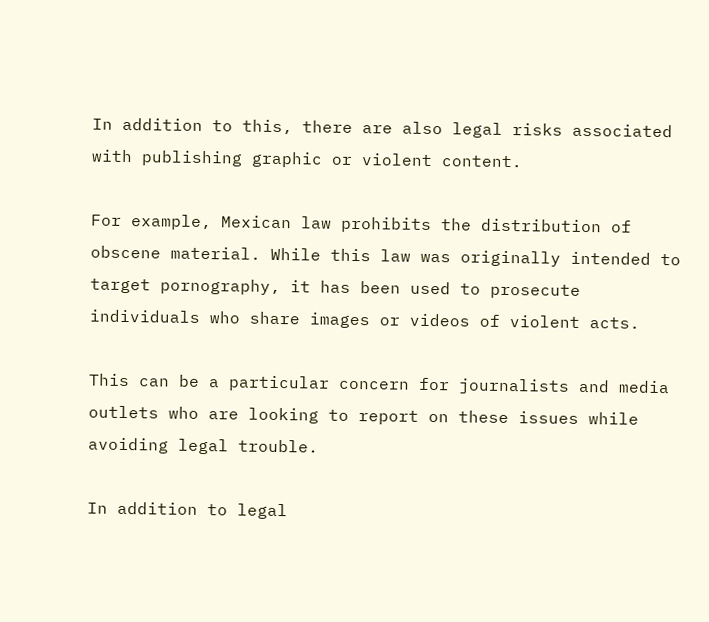In addition to this, there are also legal risks associated with publishing graphic or violent content.

For example, Mexican law prohibits the distribution of obscene material. While this law was originally intended to target pornography, it has been used to prosecute individuals who share images or videos of violent acts.

This can be a particular concern for journalists and media outlets who are looking to report on these issues while avoiding legal trouble.

In addition to legal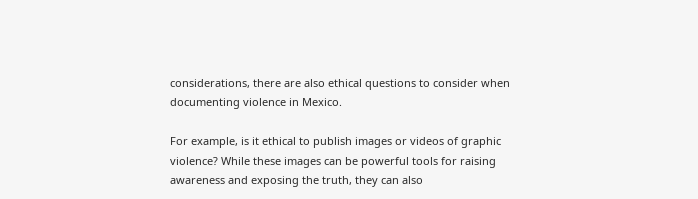considerations, there are also ethical questions to consider when documenting violence in Mexico.

For example, is it ethical to publish images or videos of graphic violence? While these images can be powerful tools for raising awareness and exposing the truth, they can also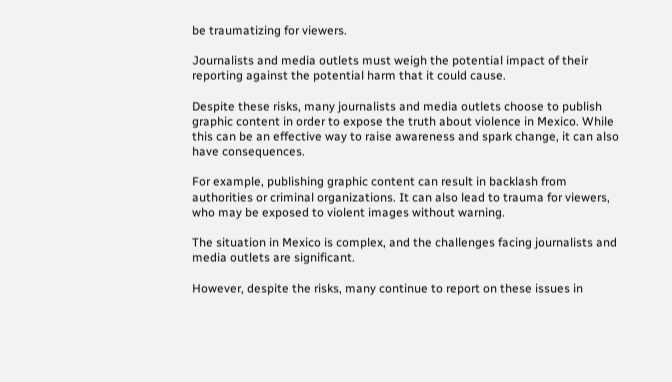be traumatizing for viewers.

Journalists and media outlets must weigh the potential impact of their reporting against the potential harm that it could cause.

Despite these risks, many journalists and media outlets choose to publish graphic content in order to expose the truth about violence in Mexico. While this can be an effective way to raise awareness and spark change, it can also have consequences.

For example, publishing graphic content can result in backlash from authorities or criminal organizations. It can also lead to trauma for viewers, who may be exposed to violent images without warning.

The situation in Mexico is complex, and the challenges facing journalists and media outlets are significant.

However, despite the risks, many continue to report on these issues in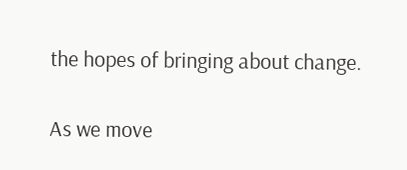the hopes of bringing about change.

As we move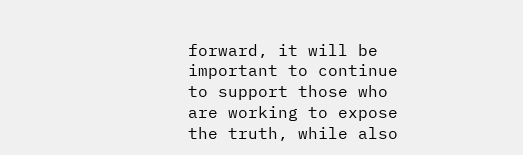forward, it will be important to continue to support those who are working to expose the truth, while also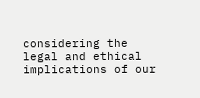considering the legal and ethical implications of our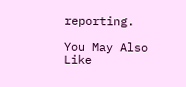reporting.

You May Also Like